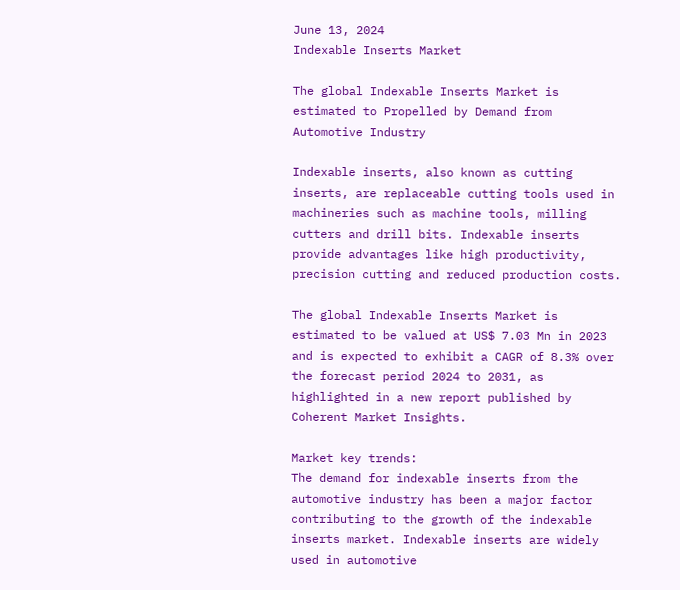June 13, 2024
Indexable Inserts Market

The global Indexable Inserts Market is estimated to Propelled by Demand from Automotive Industry

Indexable inserts, also known as cutting inserts, are replaceable cutting tools used in machineries such as machine tools, milling cutters and drill bits. Indexable inserts provide advantages like high productivity, precision cutting and reduced production costs.

The global Indexable Inserts Market is estimated to be valued at US$ 7.03 Mn in 2023 and is expected to exhibit a CAGR of 8.3% over the forecast period 2024 to 2031, as highlighted in a new report published by Coherent Market Insights.

Market key trends:
The demand for indexable inserts from the automotive industry has been a major factor contributing to the growth of the indexable inserts market. Indexable inserts are widely used in automotive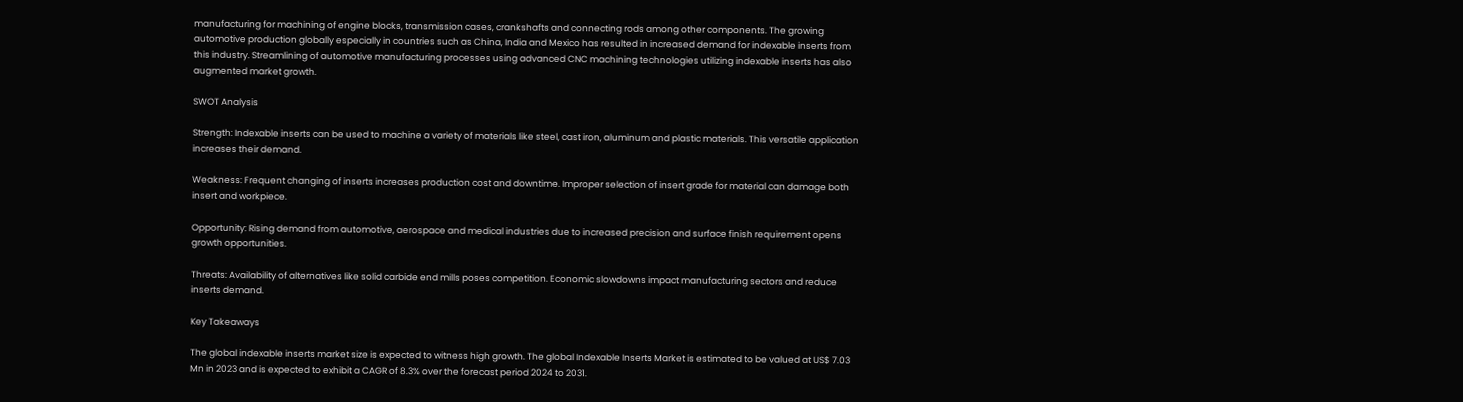manufacturing for machining of engine blocks, transmission cases, crankshafts and connecting rods among other components. The growing automotive production globally especially in countries such as China, India and Mexico has resulted in increased demand for indexable inserts from this industry. Streamlining of automotive manufacturing processes using advanced CNC machining technologies utilizing indexable inserts has also augmented market growth.

SWOT Analysis

Strength: Indexable inserts can be used to machine a variety of materials like steel, cast iron, aluminum and plastic materials. This versatile application increases their demand.

Weakness: Frequent changing of inserts increases production cost and downtime. Improper selection of insert grade for material can damage both insert and workpiece.

Opportunity: Rising demand from automotive, aerospace and medical industries due to increased precision and surface finish requirement opens growth opportunities.

Threats: Availability of alternatives like solid carbide end mills poses competition. Economic slowdowns impact manufacturing sectors and reduce inserts demand.

Key Takeaways

The global indexable inserts market size is expected to witness high growth. The global Indexable Inserts Market is estimated to be valued at US$ 7.03 Mn in 2023 and is expected to exhibit a CAGR of 8.3% over the forecast period 2024 to 2031.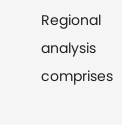Regional analysis comprises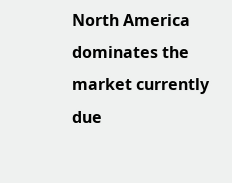North America dominates the market currently due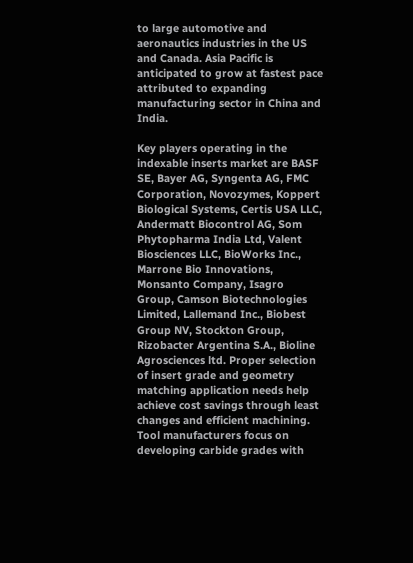to large automotive and aeronautics industries in the US and Canada. Asia Pacific is anticipated to grow at fastest pace attributed to expanding manufacturing sector in China and India.

Key players operating in the indexable inserts market are BASF SE, Bayer AG, Syngenta AG, FMC Corporation, Novozymes, Koppert Biological Systems, Certis USA LLC, Andermatt Biocontrol AG, Som Phytopharma India Ltd, Valent Biosciences LLC, BioWorks Inc., Marrone Bio Innovations, Monsanto Company, Isagro Group, Camson Biotechnologies Limited, Lallemand Inc., Biobest Group NV, Stockton Group, Rizobacter Argentina S.A., Bioline Agrosciences ltd. Proper selection of insert grade and geometry matching application needs help achieve cost savings through least changes and efficient machining. Tool manufacturers focus on developing carbide grades with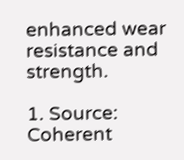enhanced wear resistance and strength.

1. Source: Coherent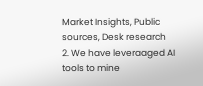Market Insights, Public sources, Desk research
2. We have leveraaged AI tools to mine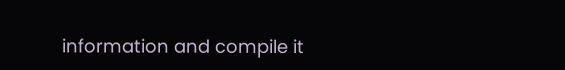information and compile it